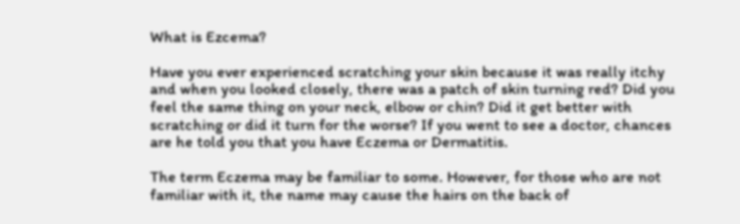What is Ezcema?

Have you ever experienced scratching your skin because it was really itchy and when you looked closely, there was a patch of skin turning red? Did you feel the same thing on your neck, elbow or chin? Did it get better with scratching or did it turn for the worse? If you went to see a doctor, chances are he told you that you have Eczema or Dermatitis.

The term Eczema may be familiar to some. However, for those who are not familiar with it, the name may cause the hairs on the back of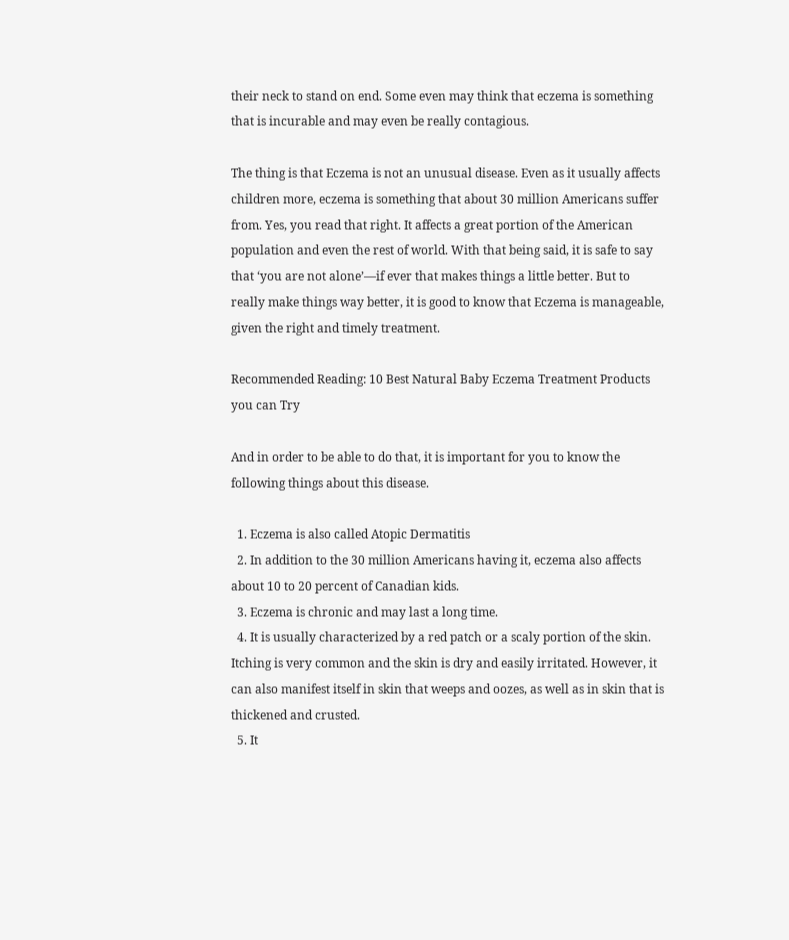their neck to stand on end. Some even may think that eczema is something that is incurable and may even be really contagious.

The thing is that Eczema is not an unusual disease. Even as it usually affects children more, eczema is something that about 30 million Americans suffer from. Yes, you read that right. It affects a great portion of the American population and even the rest of world. With that being said, it is safe to say that ‘you are not alone’—if ever that makes things a little better. But to really make things way better, it is good to know that Eczema is manageable, given the right and timely treatment.

Recommended Reading: 10 Best Natural Baby Eczema Treatment Products you can Try

And in order to be able to do that, it is important for you to know the following things about this disease.

  1. Eczema is also called Atopic Dermatitis
  2. In addition to the 30 million Americans having it, eczema also affects about 10 to 20 percent of Canadian kids.
  3. Eczema is chronic and may last a long time.
  4. It is usually characterized by a red patch or a scaly portion of the skin. Itching is very common and the skin is dry and easily irritated. However, it can also manifest itself in skin that weeps and oozes, as well as in skin that is thickened and crusted.
  5. It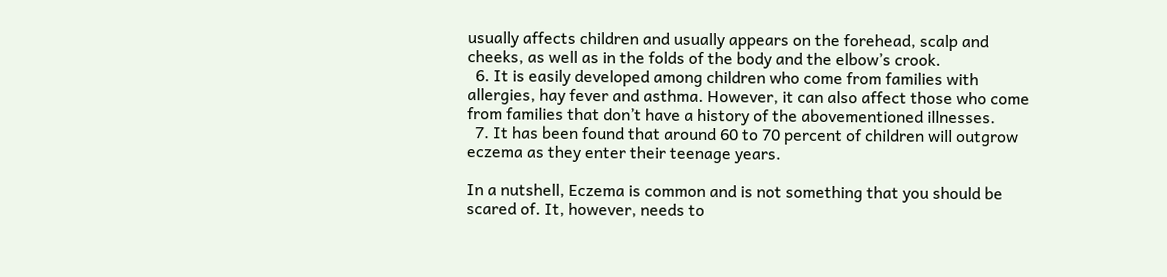usually affects children and usually appears on the forehead, scalp and cheeks, as well as in the folds of the body and the elbow’s crook.
  6. It is easily developed among children who come from families with allergies, hay fever and asthma. However, it can also affect those who come from families that don’t have a history of the abovementioned illnesses.
  7. It has been found that around 60 to 70 percent of children will outgrow eczema as they enter their teenage years.

In a nutshell, Eczema is common and is not something that you should be scared of. It, however, needs to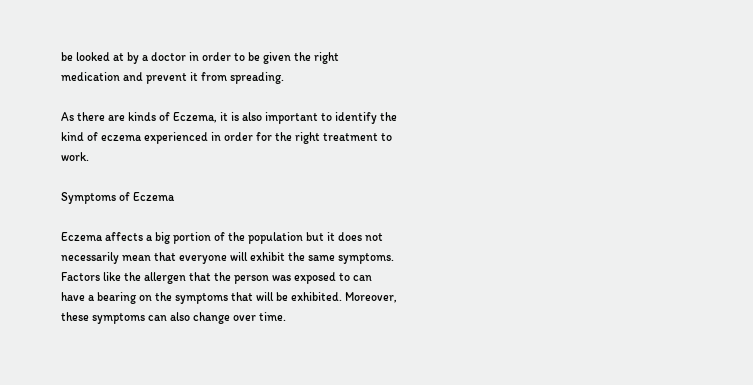be looked at by a doctor in order to be given the right medication and prevent it from spreading.

As there are kinds of Eczema, it is also important to identify the kind of eczema experienced in order for the right treatment to work.

Symptoms of Eczema

Eczema affects a big portion of the population but it does not necessarily mean that everyone will exhibit the same symptoms. Factors like the allergen that the person was exposed to can have a bearing on the symptoms that will be exhibited. Moreover, these symptoms can also change over time.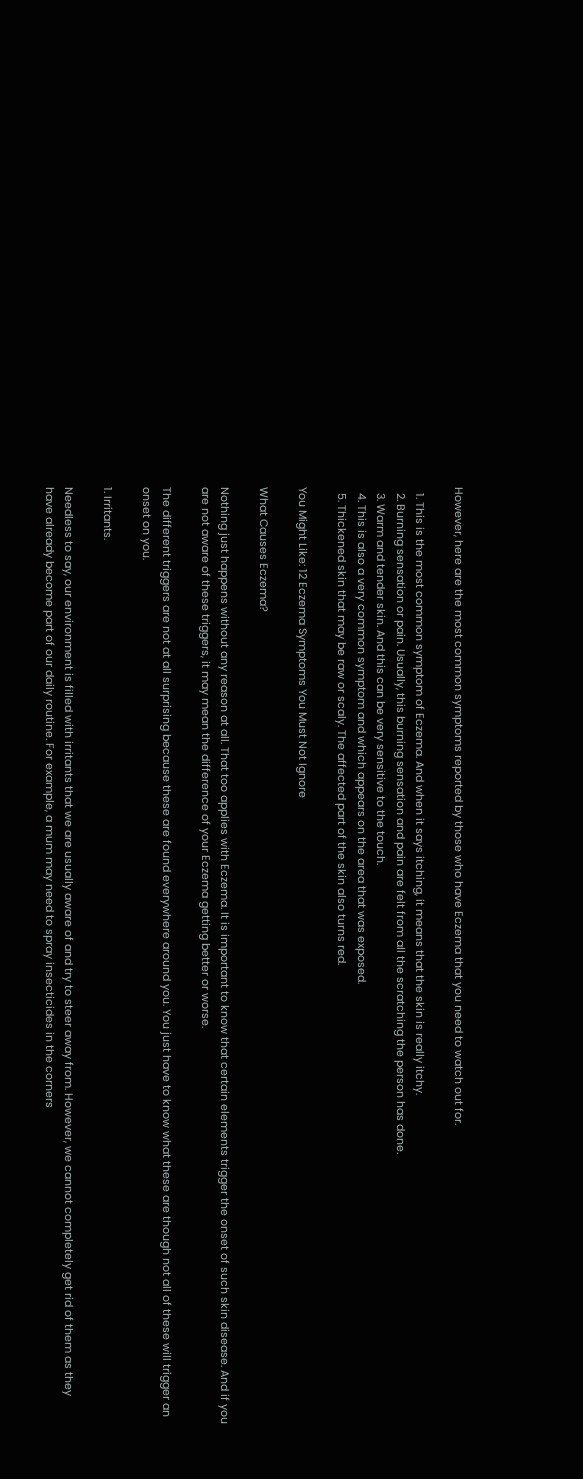However, here are the most common symptoms reported by those who have Eczema that you need to watch out for.

  1. This is the most common symptom of Eczema. And when it says itching, it means that the skin is really itchy.
  2. Burning sensation or pain. Usually, this burning sensation and pain are felt from all the scratching the person has done.
  3. Warm and tender skin. And this can be very sensitive to the touch.
  4. This is also a very common symptom and which appears on the area that was exposed.
  5. Thickened skin that may be raw or scaly. The affected part of the skin also turns red.

You Might Like: 12 Eczema Symptoms You Must Not Ignore

What Causes Eczema?

Nothing just happens without any reason at all. That too applies with Eczema. It is important to know that certain elements trigger the onset of such skin disease. And if you are not aware of these triggers, it may mean the difference of your Eczema getting better or worse.

The different triggers are not at all surprising because these are found everywhere around you. You just have to know what these are though not all of these will trigger an onset on you.

1. Irritants.

Needless to say, our environment is filled with irritants that we are usually aware of and try to steer away from. However, we cannot completely get rid of them as they have already become part of our daily routine. For example, a mum may need to spray insecticides in the corners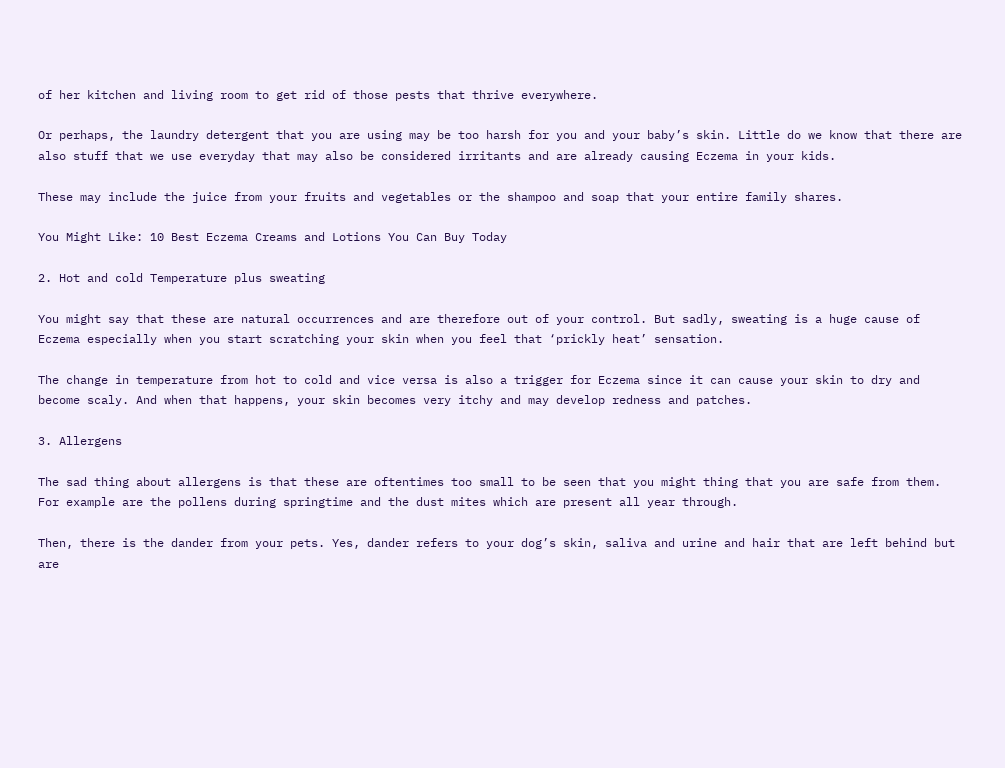of her kitchen and living room to get rid of those pests that thrive everywhere.

Or perhaps, the laundry detergent that you are using may be too harsh for you and your baby’s skin. Little do we know that there are also stuff that we use everyday that may also be considered irritants and are already causing Eczema in your kids.

These may include the juice from your fruits and vegetables or the shampoo and soap that your entire family shares.

You Might Like: 10 Best Eczema Creams and Lotions You Can Buy Today

2. Hot and cold Temperature plus sweating

You might say that these are natural occurrences and are therefore out of your control. But sadly, sweating is a huge cause of Eczema especially when you start scratching your skin when you feel that ‘prickly heat’ sensation.

The change in temperature from hot to cold and vice versa is also a trigger for Eczema since it can cause your skin to dry and become scaly. And when that happens, your skin becomes very itchy and may develop redness and patches.

3. Allergens

The sad thing about allergens is that these are oftentimes too small to be seen that you might thing that you are safe from them. For example are the pollens during springtime and the dust mites which are present all year through.

Then, there is the dander from your pets. Yes, dander refers to your dog’s skin, saliva and urine and hair that are left behind but are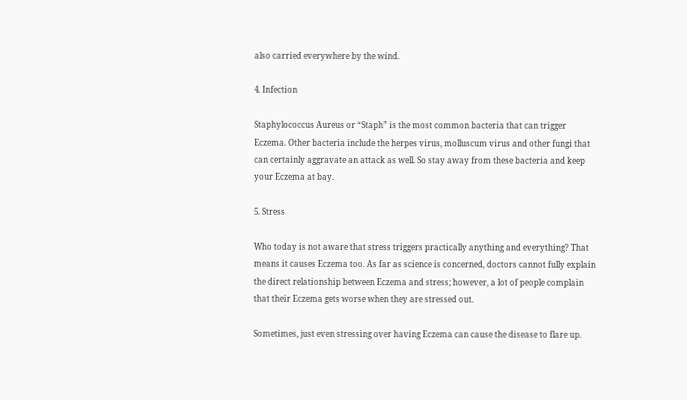also carried everywhere by the wind.

4. Infection

Staphylococcus Aureus or “Staph” is the most common bacteria that can trigger Eczema. Other bacteria include the herpes virus, molluscum virus and other fungi that can certainly aggravate an attack as well. So stay away from these bacteria and keep your Eczema at bay.

5. Stress

Who today is not aware that stress triggers practically anything and everything? That means it causes Eczema too. As far as science is concerned, doctors cannot fully explain the direct relationship between Eczema and stress; however, a lot of people complain that their Eczema gets worse when they are stressed out.

Sometimes, just even stressing over having Eczema can cause the disease to flare up.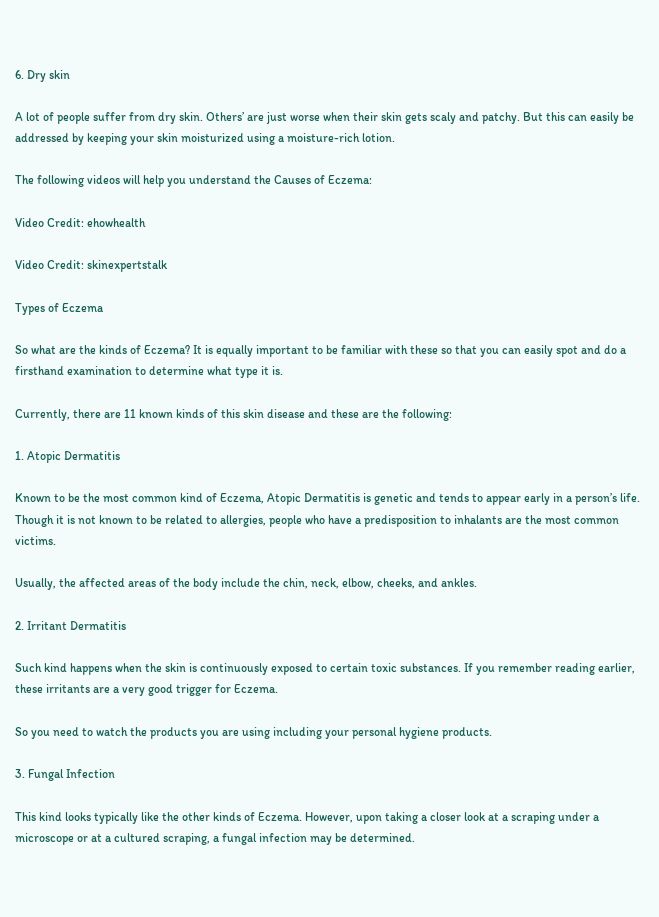6. Dry skin

A lot of people suffer from dry skin. Others’ are just worse when their skin gets scaly and patchy. But this can easily be addressed by keeping your skin moisturized using a moisture-rich lotion.

The following videos will help you understand the Causes of Eczema:

Video Credit: ehowhealth

Video Credit: skinexpertstalk

Types of Eczema

So what are the kinds of Eczema? It is equally important to be familiar with these so that you can easily spot and do a firsthand examination to determine what type it is.

Currently, there are 11 known kinds of this skin disease and these are the following:

1. Atopic Dermatitis

Known to be the most common kind of Eczema, Atopic Dermatitis is genetic and tends to appear early in a person’s life. Though it is not known to be related to allergies, people who have a predisposition to inhalants are the most common victims.

Usually, the affected areas of the body include the chin, neck, elbow, cheeks, and ankles.

2. Irritant Dermatitis

Such kind happens when the skin is continuously exposed to certain toxic substances. If you remember reading earlier, these irritants are a very good trigger for Eczema.

So you need to watch the products you are using including your personal hygiene products.

3. Fungal Infection

This kind looks typically like the other kinds of Eczema. However, upon taking a closer look at a scraping under a microscope or at a cultured scraping, a fungal infection may be determined.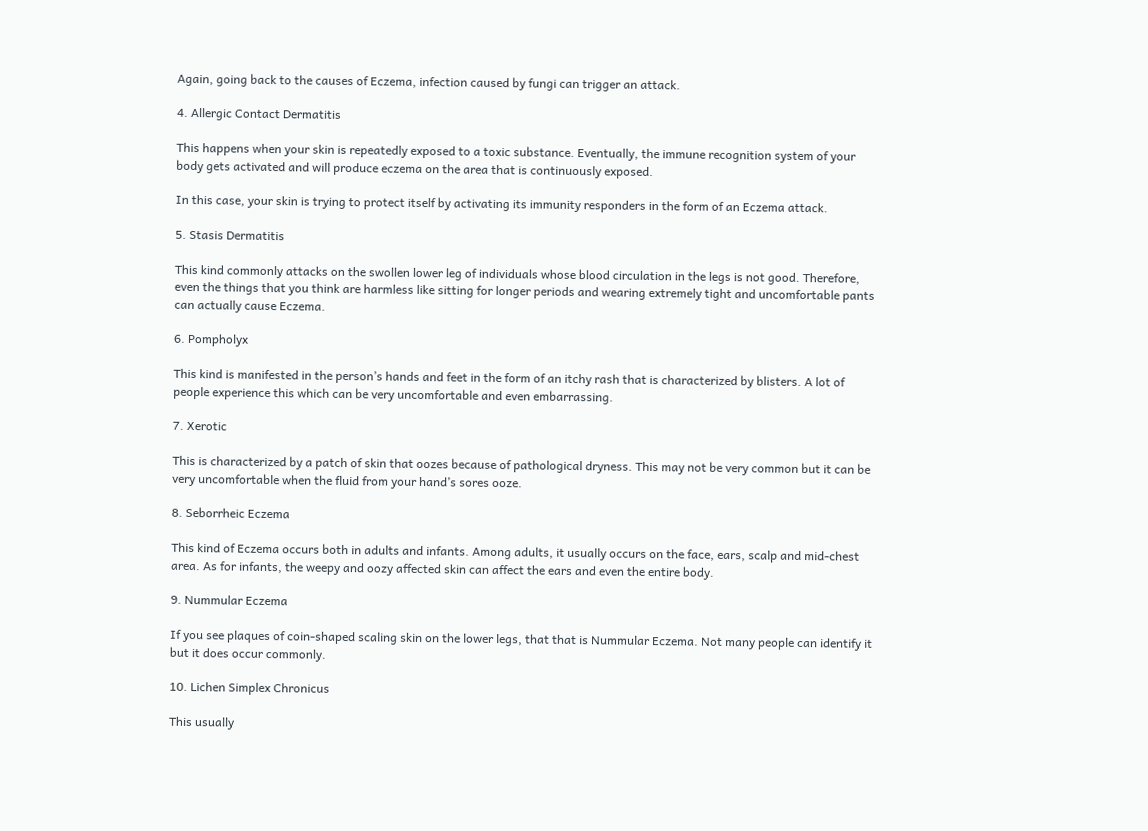Again, going back to the causes of Eczema, infection caused by fungi can trigger an attack.

4. Allergic Contact Dermatitis

This happens when your skin is repeatedly exposed to a toxic substance. Eventually, the immune recognition system of your body gets activated and will produce eczema on the area that is continuously exposed.

In this case, your skin is trying to protect itself by activating its immunity responders in the form of an Eczema attack.

5. Stasis Dermatitis

This kind commonly attacks on the swollen lower leg of individuals whose blood circulation in the legs is not good. Therefore, even the things that you think are harmless like sitting for longer periods and wearing extremely tight and uncomfortable pants can actually cause Eczema.

6. Pompholyx

This kind is manifested in the person’s hands and feet in the form of an itchy rash that is characterized by blisters. A lot of people experience this which can be very uncomfortable and even embarrassing.

7. Xerotic

This is characterized by a patch of skin that oozes because of pathological dryness. This may not be very common but it can be very uncomfortable when the fluid from your hand’s sores ooze.

8. Seborrheic Eczema

This kind of Eczema occurs both in adults and infants. Among adults, it usually occurs on the face, ears, scalp and mid-chest area. As for infants, the weepy and oozy affected skin can affect the ears and even the entire body.

9. Nummular Eczema

If you see plaques of coin-shaped scaling skin on the lower legs, that that is Nummular Eczema. Not many people can identify it but it does occur commonly.

10. Lichen Simplex Chronicus

This usually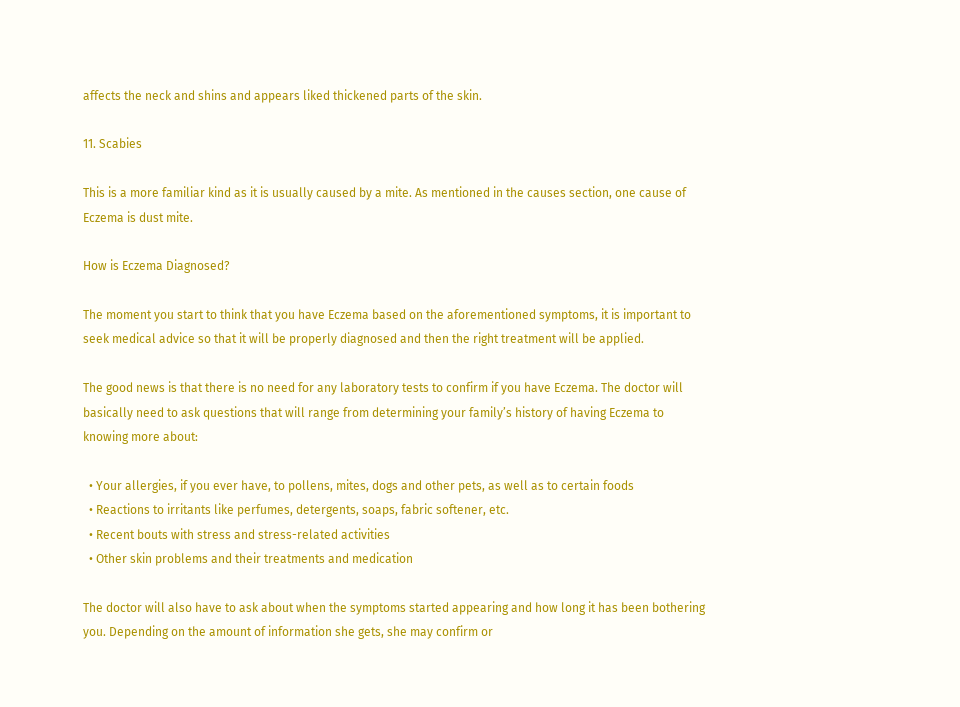affects the neck and shins and appears liked thickened parts of the skin.

11. Scabies

This is a more familiar kind as it is usually caused by a mite. As mentioned in the causes section, one cause of Eczema is dust mite.

How is Eczema Diagnosed?

The moment you start to think that you have Eczema based on the aforementioned symptoms, it is important to seek medical advice so that it will be properly diagnosed and then the right treatment will be applied.

The good news is that there is no need for any laboratory tests to confirm if you have Eczema. The doctor will basically need to ask questions that will range from determining your family’s history of having Eczema to knowing more about:

  • Your allergies, if you ever have, to pollens, mites, dogs and other pets, as well as to certain foods
  • Reactions to irritants like perfumes, detergents, soaps, fabric softener, etc.
  • Recent bouts with stress and stress-related activities
  • Other skin problems and their treatments and medication

The doctor will also have to ask about when the symptoms started appearing and how long it has been bothering you. Depending on the amount of information she gets, she may confirm or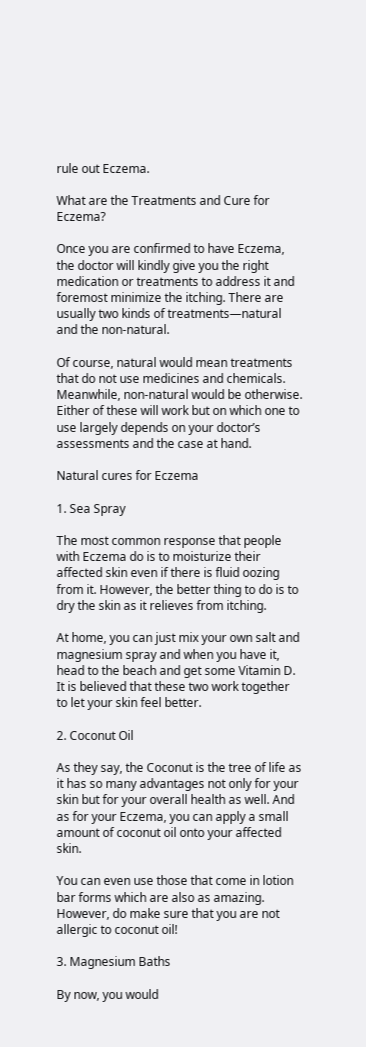rule out Eczema.

What are the Treatments and Cure for Eczema?

Once you are confirmed to have Eczema, the doctor will kindly give you the right medication or treatments to address it and foremost minimize the itching. There are usually two kinds of treatments—natural and the non-natural.

Of course, natural would mean treatments that do not use medicines and chemicals. Meanwhile, non-natural would be otherwise. Either of these will work but on which one to use largely depends on your doctor’s assessments and the case at hand.

Natural cures for Eczema

1. Sea Spray

The most common response that people with Eczema do is to moisturize their affected skin even if there is fluid oozing from it. However, the better thing to do is to dry the skin as it relieves from itching.

At home, you can just mix your own salt and magnesium spray and when you have it, head to the beach and get some Vitamin D. It is believed that these two work together to let your skin feel better.

2. Coconut Oil

As they say, the Coconut is the tree of life as it has so many advantages not only for your skin but for your overall health as well. And as for your Eczema, you can apply a small amount of coconut oil onto your affected skin.

You can even use those that come in lotion bar forms which are also as amazing. However, do make sure that you are not allergic to coconut oil!

3. Magnesium Baths

By now, you would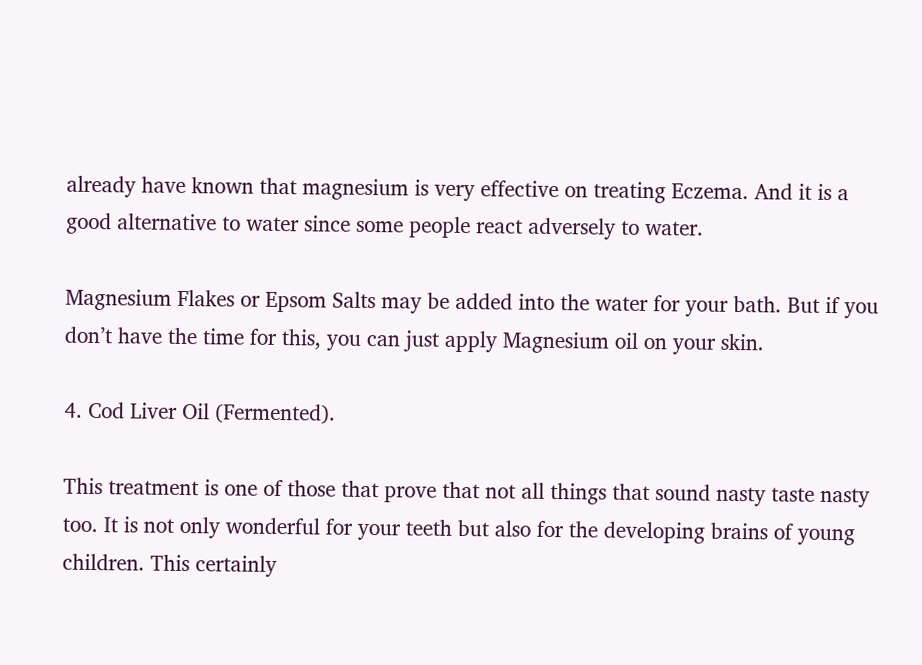already have known that magnesium is very effective on treating Eczema. And it is a good alternative to water since some people react adversely to water.

Magnesium Flakes or Epsom Salts may be added into the water for your bath. But if you don’t have the time for this, you can just apply Magnesium oil on your skin.

4. Cod Liver Oil (Fermented).

This treatment is one of those that prove that not all things that sound nasty taste nasty too. It is not only wonderful for your teeth but also for the developing brains of young children. This certainly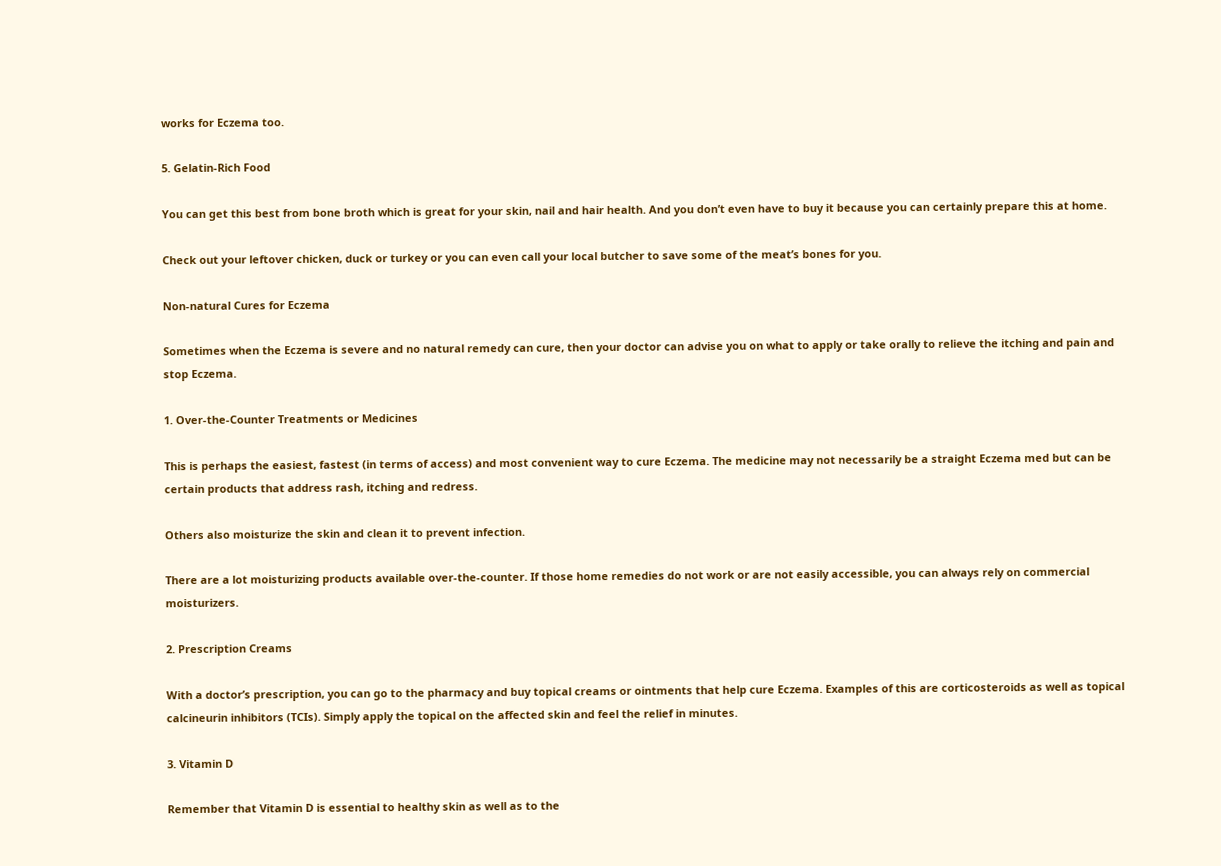works for Eczema too.

5. Gelatin-Rich Food

You can get this best from bone broth which is great for your skin, nail and hair health. And you don’t even have to buy it because you can certainly prepare this at home.

Check out your leftover chicken, duck or turkey or you can even call your local butcher to save some of the meat’s bones for you.

Non-natural Cures for Eczema

Sometimes when the Eczema is severe and no natural remedy can cure, then your doctor can advise you on what to apply or take orally to relieve the itching and pain and stop Eczema.

1. Over-the-Counter Treatments or Medicines

This is perhaps the easiest, fastest (in terms of access) and most convenient way to cure Eczema. The medicine may not necessarily be a straight Eczema med but can be certain products that address rash, itching and redress.

Others also moisturize the skin and clean it to prevent infection.

There are a lot moisturizing products available over-the-counter. If those home remedies do not work or are not easily accessible, you can always rely on commercial moisturizers.

2. Prescription Creams

With a doctor’s prescription, you can go to the pharmacy and buy topical creams or ointments that help cure Eczema. Examples of this are corticosteroids as well as topical calcineurin inhibitors (TCIs). Simply apply the topical on the affected skin and feel the relief in minutes.

3. Vitamin D

Remember that Vitamin D is essential to healthy skin as well as to the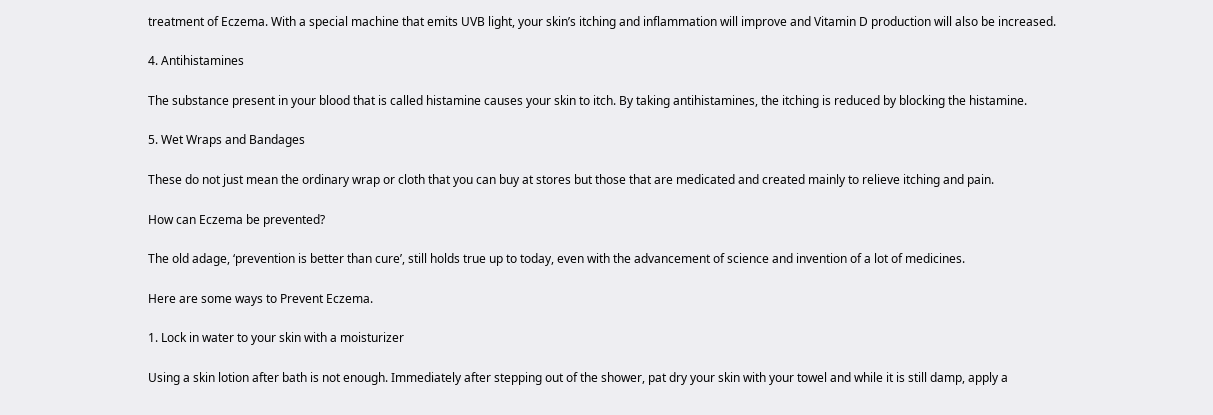treatment of Eczema. With a special machine that emits UVB light, your skin’s itching and inflammation will improve and Vitamin D production will also be increased.

4. Antihistamines

The substance present in your blood that is called histamine causes your skin to itch. By taking antihistamines, the itching is reduced by blocking the histamine.

5. Wet Wraps and Bandages

These do not just mean the ordinary wrap or cloth that you can buy at stores but those that are medicated and created mainly to relieve itching and pain.

How can Eczema be prevented?

The old adage, ‘prevention is better than cure’, still holds true up to today, even with the advancement of science and invention of a lot of medicines.

Here are some ways to Prevent Eczema.

1. Lock in water to your skin with a moisturizer

Using a skin lotion after bath is not enough. Immediately after stepping out of the shower, pat dry your skin with your towel and while it is still damp, apply a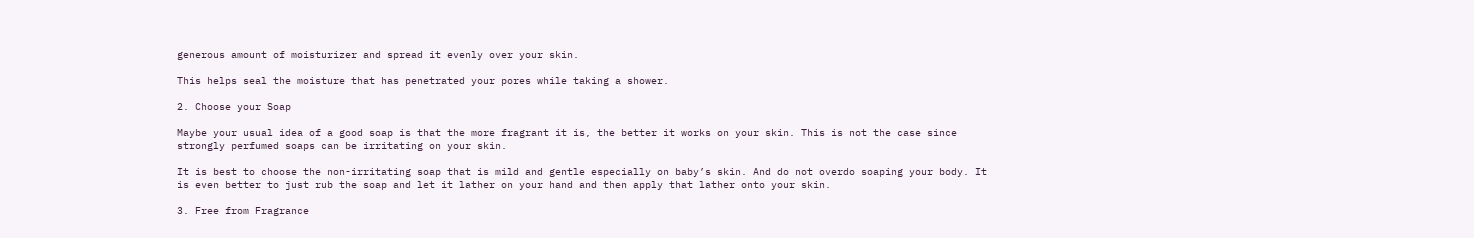generous amount of moisturizer and spread it evenly over your skin.

This helps seal the moisture that has penetrated your pores while taking a shower.

2. Choose your Soap

Maybe your usual idea of a good soap is that the more fragrant it is, the better it works on your skin. This is not the case since strongly perfumed soaps can be irritating on your skin.

It is best to choose the non-irritating soap that is mild and gentle especially on baby’s skin. And do not overdo soaping your body. It is even better to just rub the soap and let it lather on your hand and then apply that lather onto your skin.

3. Free from Fragrance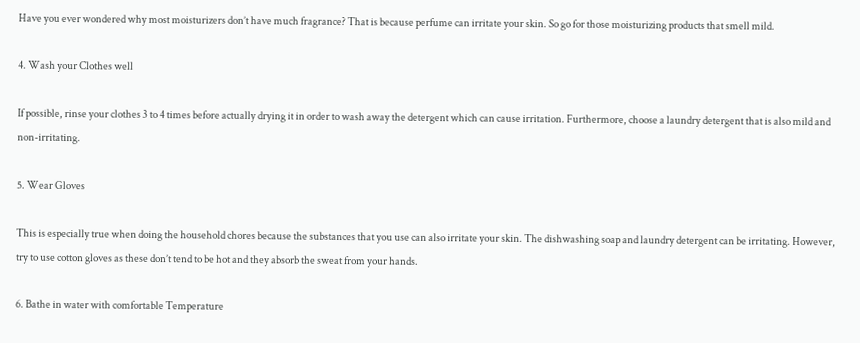Have you ever wondered why most moisturizers don’t have much fragrance? That is because perfume can irritate your skin. So go for those moisturizing products that smell mild.

4. Wash your Clothes well

If possible, rinse your clothes 3 to 4 times before actually drying it in order to wash away the detergent which can cause irritation. Furthermore, choose a laundry detergent that is also mild and non-irritating.

5. Wear Gloves

This is especially true when doing the household chores because the substances that you use can also irritate your skin. The dishwashing soap and laundry detergent can be irritating. However, try to use cotton gloves as these don’t tend to be hot and they absorb the sweat from your hands.

6. Bathe in water with comfortable Temperature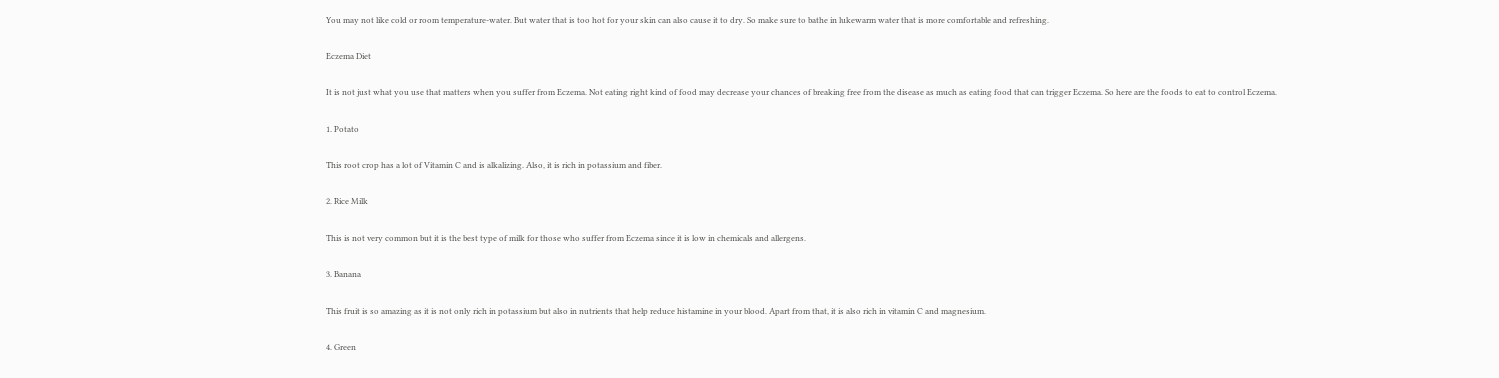You may not like cold or room temperature-water. But water that is too hot for your skin can also cause it to dry. So make sure to bathe in lukewarm water that is more comfortable and refreshing.

Eczema Diet

It is not just what you use that matters when you suffer from Eczema. Not eating right kind of food may decrease your chances of breaking free from the disease as much as eating food that can trigger Eczema. So here are the foods to eat to control Eczema.

1. Potato

This root crop has a lot of Vitamin C and is alkalizing. Also, it is rich in potassium and fiber.

2. Rice Milk

This is not very common but it is the best type of milk for those who suffer from Eczema since it is low in chemicals and allergens.

3. Banana

This fruit is so amazing as it is not only rich in potassium but also in nutrients that help reduce histamine in your blood. Apart from that, it is also rich in vitamin C and magnesium.

4. Green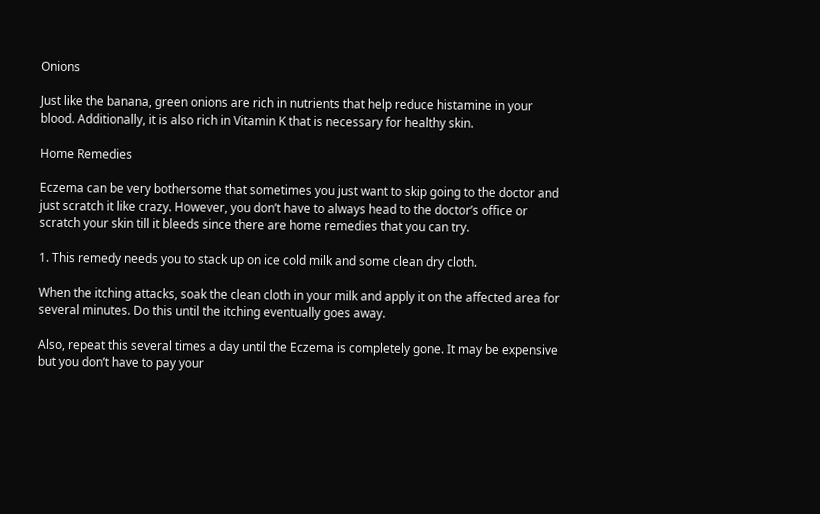Onions

Just like the banana, green onions are rich in nutrients that help reduce histamine in your blood. Additionally, it is also rich in Vitamin K that is necessary for healthy skin.

Home Remedies

Eczema can be very bothersome that sometimes you just want to skip going to the doctor and just scratch it like crazy. However, you don’t have to always head to the doctor’s office or scratch your skin till it bleeds since there are home remedies that you can try.

1. This remedy needs you to stack up on ice cold milk and some clean dry cloth.

When the itching attacks, soak the clean cloth in your milk and apply it on the affected area for several minutes. Do this until the itching eventually goes away.

Also, repeat this several times a day until the Eczema is completely gone. It may be expensive but you don’t have to pay your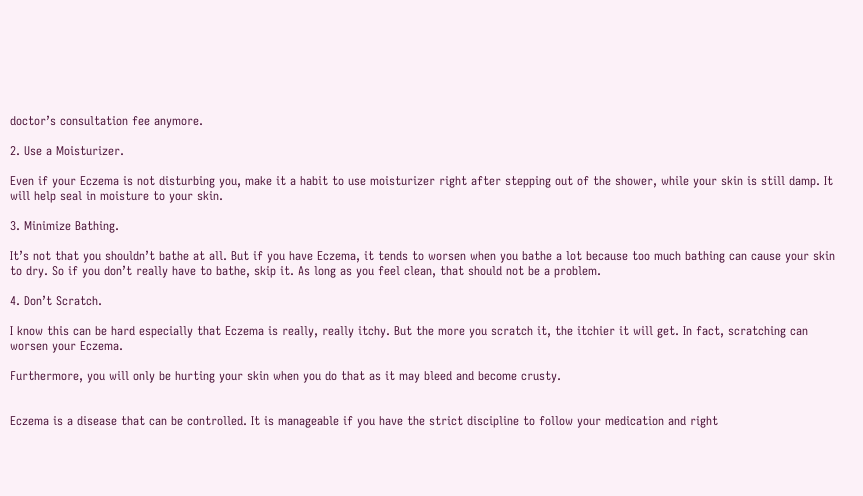doctor’s consultation fee anymore.

2. Use a Moisturizer.

Even if your Eczema is not disturbing you, make it a habit to use moisturizer right after stepping out of the shower, while your skin is still damp. It will help seal in moisture to your skin.

3. Minimize Bathing.

It’s not that you shouldn’t bathe at all. But if you have Eczema, it tends to worsen when you bathe a lot because too much bathing can cause your skin to dry. So if you don’t really have to bathe, skip it. As long as you feel clean, that should not be a problem.

4. Don’t Scratch.

I know this can be hard especially that Eczema is really, really itchy. But the more you scratch it, the itchier it will get. In fact, scratching can worsen your Eczema.

Furthermore, you will only be hurting your skin when you do that as it may bleed and become crusty.


Eczema is a disease that can be controlled. It is manageable if you have the strict discipline to follow your medication and right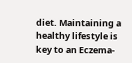diet. Maintaining a healthy lifestyle is key to an Eczema-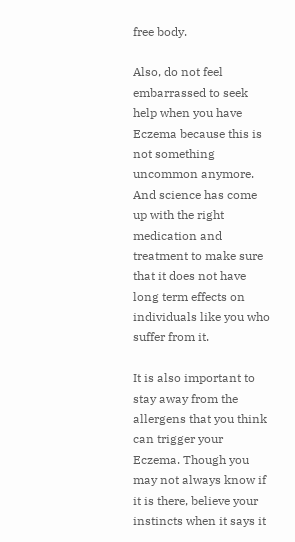free body.

Also, do not feel embarrassed to seek help when you have Eczema because this is not something uncommon anymore. And science has come up with the right medication and treatment to make sure that it does not have long term effects on individuals like you who suffer from it.

It is also important to stay away from the allergens that you think can trigger your Eczema. Though you may not always know if it is there, believe your instincts when it says it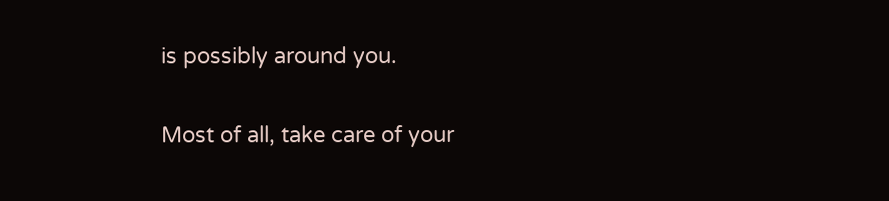is possibly around you.

Most of all, take care of your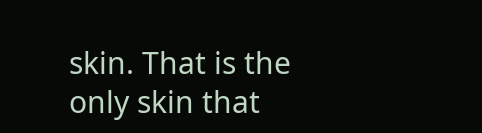skin. That is the only skin that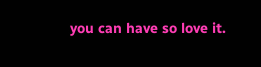you can have so love it.